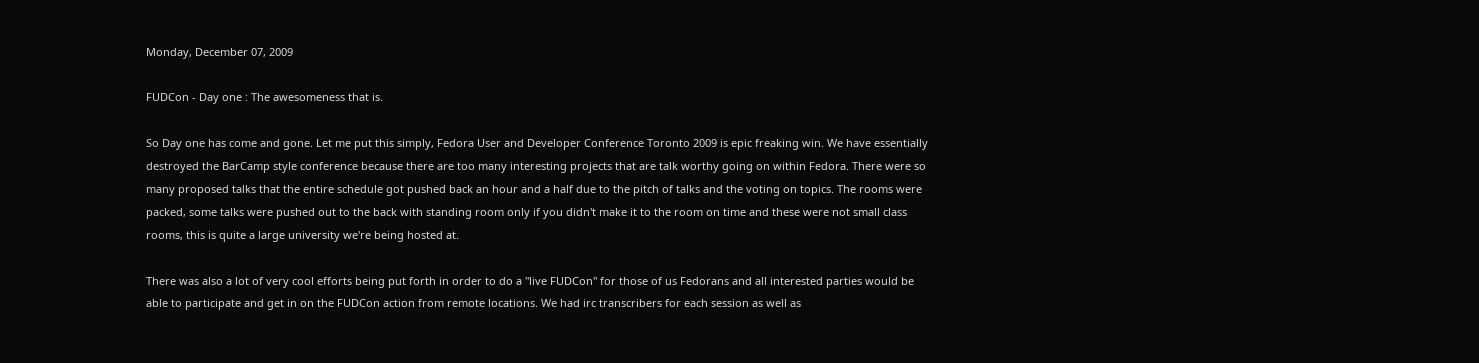Monday, December 07, 2009

FUDCon - Day one : The awesomeness that is.

So Day one has come and gone. Let me put this simply, Fedora User and Developer Conference Toronto 2009 is epic freaking win. We have essentially destroyed the BarCamp style conference because there are too many interesting projects that are talk worthy going on within Fedora. There were so many proposed talks that the entire schedule got pushed back an hour and a half due to the pitch of talks and the voting on topics. The rooms were packed, some talks were pushed out to the back with standing room only if you didn't make it to the room on time and these were not small class rooms, this is quite a large university we're being hosted at.

There was also a lot of very cool efforts being put forth in order to do a "live FUDCon" for those of us Fedorans and all interested parties would be able to participate and get in on the FUDCon action from remote locations. We had irc transcribers for each session as well as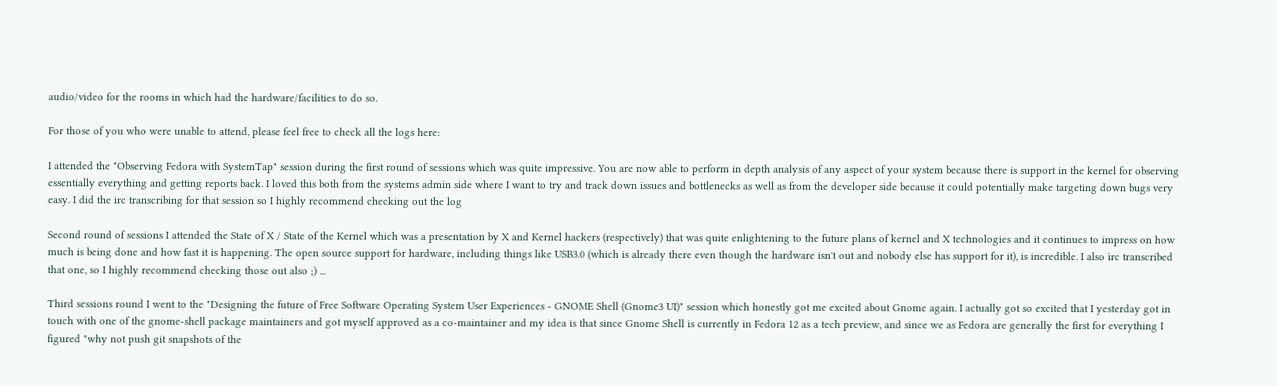audio/video for the rooms in which had the hardware/facilities to do so.

For those of you who were unable to attend, please feel free to check all the logs here:

I attended the "Observing Fedora with SystemTap" session during the first round of sessions which was quite impressive. You are now able to perform in depth analysis of any aspect of your system because there is support in the kernel for observing essentially everything and getting reports back. I loved this both from the systems admin side where I want to try and track down issues and bottlenecks as well as from the developer side because it could potentially make targeting down bugs very easy. I did the irc transcribing for that session so I highly recommend checking out the log

Second round of sessions I attended the State of X / State of the Kernel which was a presentation by X and Kernel hackers (respectively) that was quite enlightening to the future plans of kernel and X technologies and it continues to impress on how much is being done and how fast it is happening. The open source support for hardware, including things like USB3.0 (which is already there even though the hardware isn't out and nobody else has support for it), is incredible. I also irc transcribed that one, so I highly recommend checking those out also ;) ...

Third sessions round I went to the "Designing the future of Free Software Operating System User Experiences - GNOME Shell (Gnome3 UI)" session which honestly got me excited about Gnome again. I actually got so excited that I yesterday got in touch with one of the gnome-shell package maintainers and got myself approved as a co-maintainer and my idea is that since Gnome Shell is currently in Fedora 12 as a tech preview, and since we as Fedora are generally the first for everything I figured "why not push git snapshots of the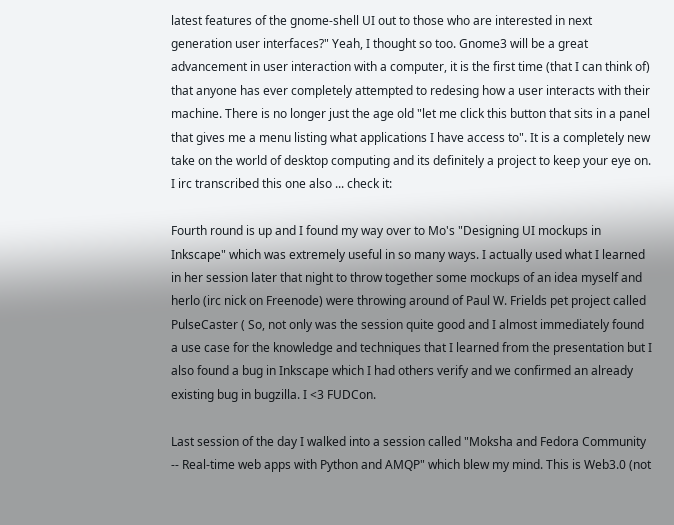latest features of the gnome-shell UI out to those who are interested in next generation user interfaces?" Yeah, I thought so too. Gnome3 will be a great advancement in user interaction with a computer, it is the first time (that I can think of) that anyone has ever completely attempted to redesing how a user interacts with their machine. There is no longer just the age old "let me click this button that sits in a panel that gives me a menu listing what applications I have access to". It is a completely new take on the world of desktop computing and its definitely a project to keep your eye on. I irc transcribed this one also ... check it:

Fourth round is up and I found my way over to Mo's "Designing UI mockups in Inkscape" which was extremely useful in so many ways. I actually used what I learned in her session later that night to throw together some mockups of an idea myself and herlo (irc nick on Freenode) were throwing around of Paul W. Frields pet project called PulseCaster ( So, not only was the session quite good and I almost immediately found a use case for the knowledge and techniques that I learned from the presentation but I also found a bug in Inkscape which I had others verify and we confirmed an already existing bug in bugzilla. I <3 FUDCon.

Last session of the day I walked into a session called "Moksha and Fedora Community -- Real-time web apps with Python and AMQP" which blew my mind. This is Web3.0 (not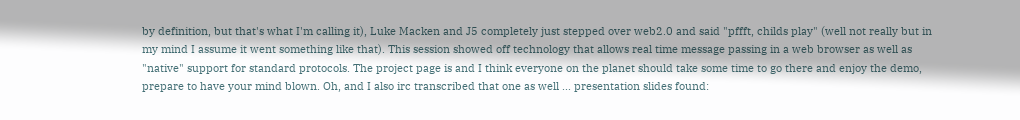by definition, but that's what I'm calling it), Luke Macken and J5 completely just stepped over web2.0 and said "pffft, childs play" (well not really but in my mind I assume it went something like that). This session showed off technology that allows real time message passing in a web browser as well as "native" support for standard protocols. The project page is and I think everyone on the planet should take some time to go there and enjoy the demo, prepare to have your mind blown. Oh, and I also irc transcribed that one as well ... presentation slides found: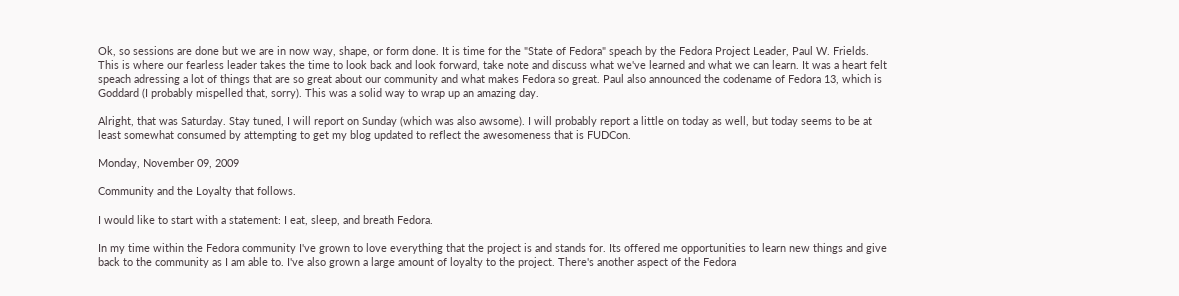Ok, so sessions are done but we are in now way, shape, or form done. It is time for the "State of Fedora" speach by the Fedora Project Leader, Paul W. Frields. This is where our fearless leader takes the time to look back and look forward, take note and discuss what we've learned and what we can learn. It was a heart felt speach adressing a lot of things that are so great about our community and what makes Fedora so great. Paul also announced the codename of Fedora 13, which is Goddard (I probably mispelled that, sorry). This was a solid way to wrap up an amazing day.

Alright, that was Saturday. Stay tuned, I will report on Sunday (which was also awsome). I will probably report a little on today as well, but today seems to be at least somewhat consumed by attempting to get my blog updated to reflect the awesomeness that is FUDCon.

Monday, November 09, 2009

Community and the Loyalty that follows.

I would like to start with a statement: I eat, sleep, and breath Fedora.

In my time within the Fedora community I've grown to love everything that the project is and stands for. Its offered me opportunities to learn new things and give back to the community as I am able to. I've also grown a large amount of loyalty to the project. There's another aspect of the Fedora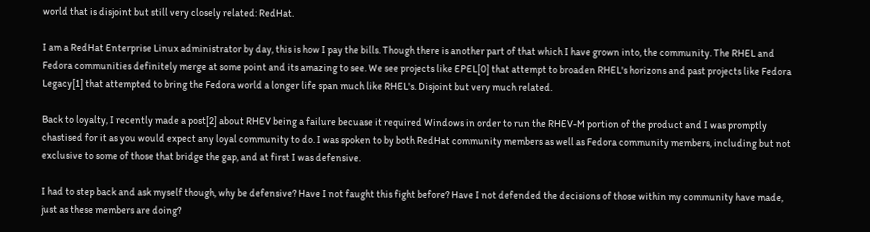world that is disjoint but still very closely related: RedHat.

I am a RedHat Enterprise Linux administrator by day, this is how I pay the bills. Though there is another part of that which I have grown into, the community. The RHEL and Fedora communities definitely merge at some point and its amazing to see. We see projects like EPEL[0] that attempt to broaden RHEL's horizons and past projects like Fedora Legacy[1] that attempted to bring the Fedora world a longer life span much like RHEL's. Disjoint but very much related.

Back to loyalty, I recently made a post[2] about RHEV being a failure becuase it required Windows in order to run the RHEV-M portion of the product and I was promptly chastised for it as you would expect any loyal community to do. I was spoken to by both RedHat community members as well as Fedora community members, including but not exclusive to some of those that bridge the gap, and at first I was defensive.

I had to step back and ask myself though, why be defensive? Have I not faught this fight before? Have I not defended the decisions of those within my community have made, just as these members are doing?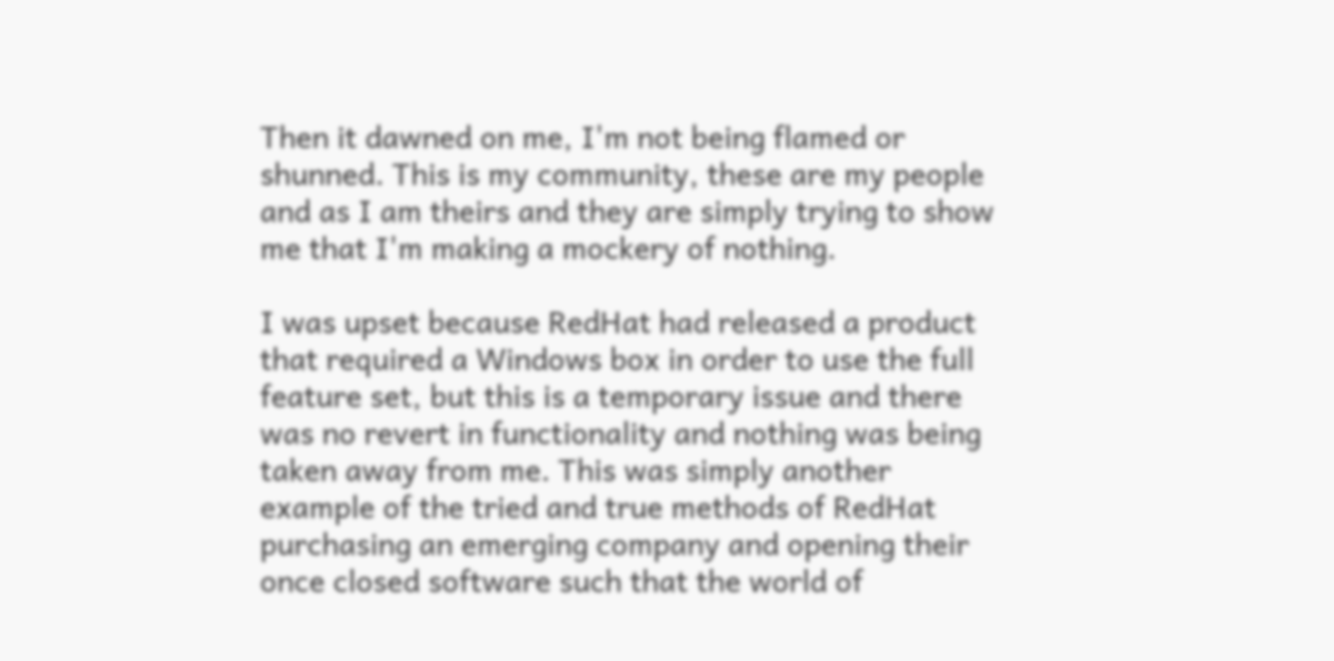Then it dawned on me, I'm not being flamed or shunned. This is my community, these are my people and as I am theirs and they are simply trying to show me that I'm making a mockery of nothing.

I was upset because RedHat had released a product that required a Windows box in order to use the full feature set, but this is a temporary issue and there was no revert in functionality and nothing was being taken away from me. This was simply another example of the tried and true methods of RedHat purchasing an emerging company and opening their once closed software such that the world of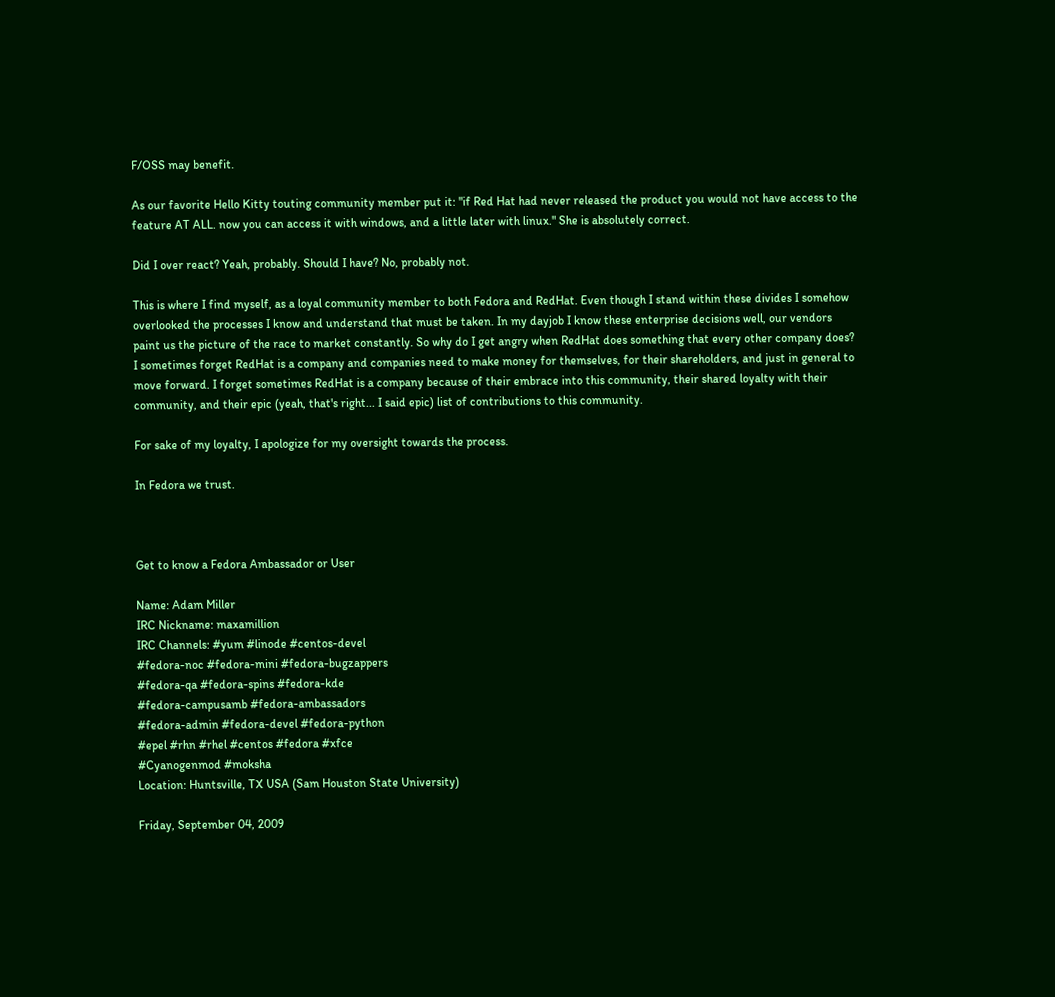F/OSS may benefit.

As our favorite Hello Kitty touting community member put it: "if Red Hat had never released the product you would not have access to the feature AT ALL. now you can access it with windows, and a little later with linux." She is absolutely correct.

Did I over react? Yeah, probably. Should I have? No, probably not.

This is where I find myself, as a loyal community member to both Fedora and RedHat. Even though I stand within these divides I somehow overlooked the processes I know and understand that must be taken. In my dayjob I know these enterprise decisions well, our vendors paint us the picture of the race to market constantly. So why do I get angry when RedHat does something that every other company does? I sometimes forget RedHat is a company and companies need to make money for themselves, for their shareholders, and just in general to move forward. I forget sometimes RedHat is a company because of their embrace into this community, their shared loyalty with their community, and their epic (yeah, that's right... I said epic) list of contributions to this community.

For sake of my loyalty, I apologize for my oversight towards the process.

In Fedora we trust.



Get to know a Fedora Ambassador or User

Name: Adam Miller
IRC Nickname: maxamillion
IRC Channels: #yum #linode #centos-devel
#fedora-noc #fedora-mini #fedora-bugzappers
#fedora-qa #fedora-spins #fedora-kde
#fedora-campusamb #fedora-ambassadors
#fedora-admin #fedora-devel #fedora-python
#epel #rhn #rhel #centos #fedora #xfce
#Cyanogenmod #moksha
Location: Huntsville, TX USA (Sam Houston State University)

Friday, September 04, 2009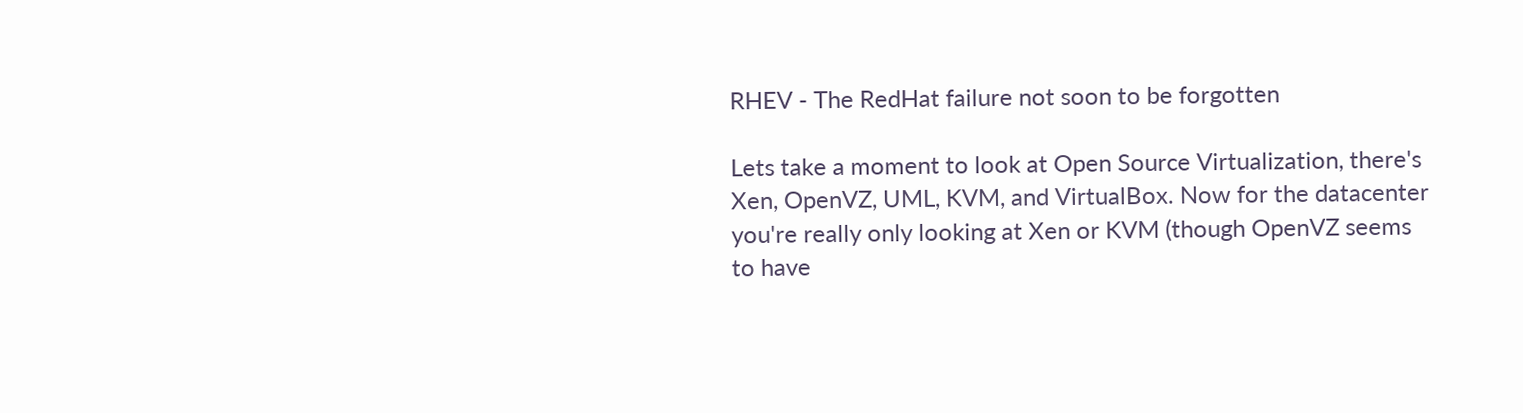RHEV - The RedHat failure not soon to be forgotten

Lets take a moment to look at Open Source Virtualization, there's Xen, OpenVZ, UML, KVM, and VirtualBox. Now for the datacenter you're really only looking at Xen or KVM (though OpenVZ seems to have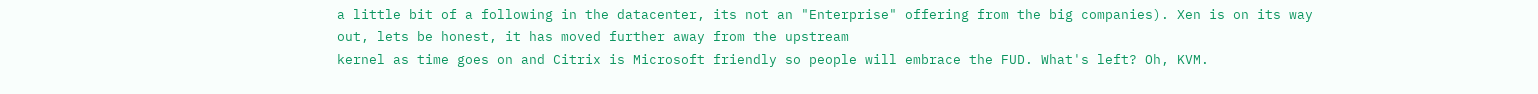a little bit of a following in the datacenter, its not an "Enterprise" offering from the big companies). Xen is on its way out, lets be honest, it has moved further away from the upstream
kernel as time goes on and Citrix is Microsoft friendly so people will embrace the FUD. What's left? Oh, KVM.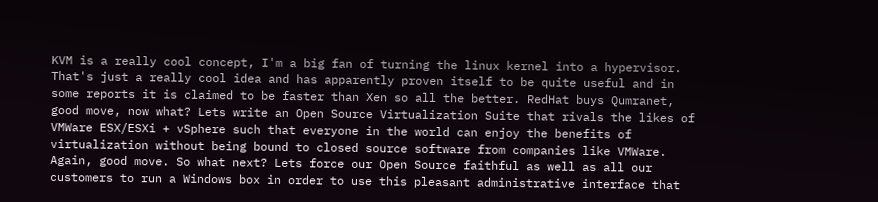KVM is a really cool concept, I'm a big fan of turning the linux kernel into a hypervisor. That's just a really cool idea and has apparently proven itself to be quite useful and in some reports it is claimed to be faster than Xen so all the better. RedHat buys Qumranet, good move, now what? Lets write an Open Source Virtualization Suite that rivals the likes of VMWare ESX/ESXi + vSphere such that everyone in the world can enjoy the benefits of virtualization without being bound to closed source software from companies like VMWare. Again, good move. So what next? Lets force our Open Source faithful as well as all our customers to run a Windows box in order to use this pleasant administrative interface that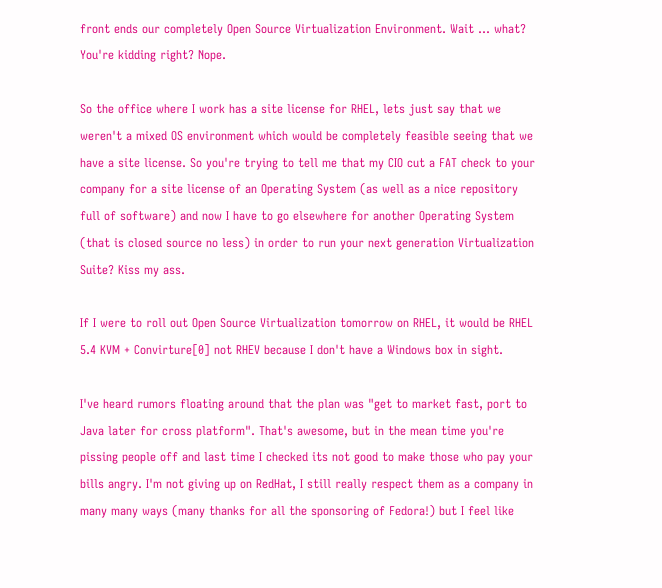front ends our completely Open Source Virtualization Environment. Wait ... what? You're kidding right? Nope.

So the office where I work has a site license for RHEL, lets just say that we weren't a mixed OS environment which would be completely feasible seeing that we have a site license. So you're trying to tell me that my CIO cut a FAT check to your company for a site license of an Operating System (as well as a nice repository full of software) and now I have to go elsewhere for another Operating System (that is closed source no less) in order to run your next generation Virtualization Suite? Kiss my ass.

If I were to roll out Open Source Virtualization tomorrow on RHEL, it would be RHEL 5.4 KVM + Convirture[0] not RHEV because I don't have a Windows box in sight.

I've heard rumors floating around that the plan was "get to market fast, port to Java later for cross platform". That's awesome, but in the mean time you're pissing people off and last time I checked its not good to make those who pay your bills angry. I'm not giving up on RedHat, I still really respect them as a company in many many ways (many thanks for all the sponsoring of Fedora!) but I feel like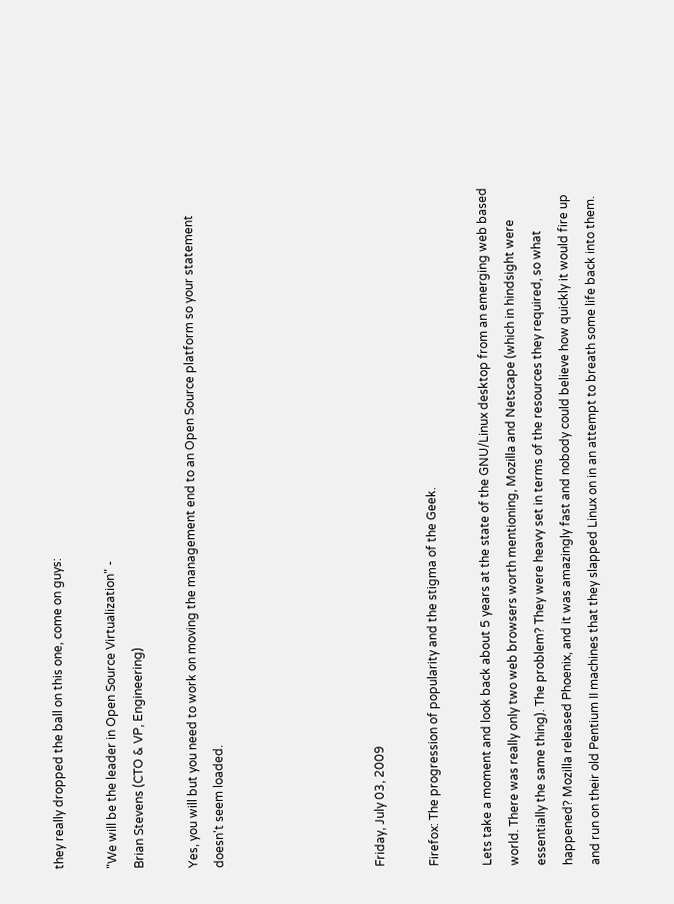they really dropped the ball on this one, come on guys:

"We will be the leader in Open Source Virtualization" -
Brian Stevens (CTO & VP, Engineering)

Yes, you will but you need to work on moving the management end to an Open Source platform so your statement doesn't seem loaded.





Friday, July 03, 2009

Firefox: The progression of popularity and the stigma of the Geek.

Lets take a moment and look back about 5 years at the state of the GNU/Linux desktop from an emerging web based world. There was really only two web browsers worth mentioning, Mozilla and Netscape (which in hindsight were essentially the same thing). The problem? They were heavy set in terms of the resources they required, so what happened? Mozilla released Phoenix, and it was amazingly fast and nobody could believe how quickly it would fire up and run on their old Pentium II machines that they slapped Linux on in an attempt to breath some life back into them.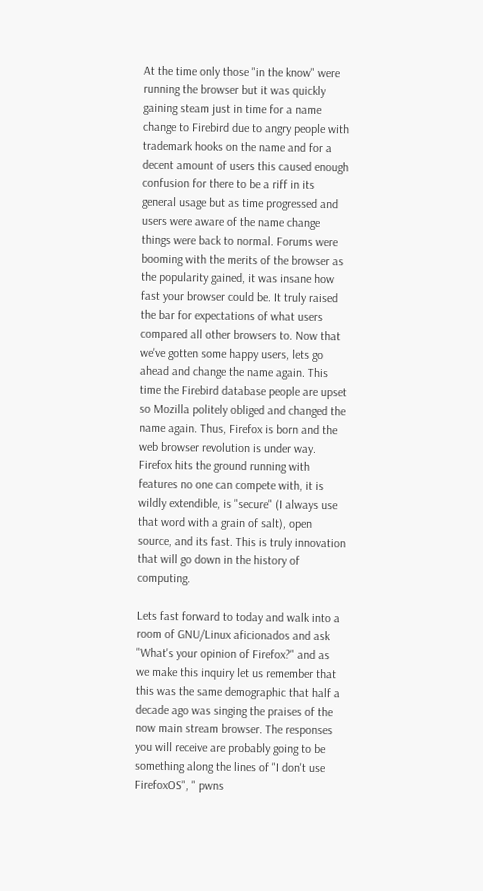At the time only those "in the know" were running the browser but it was quickly gaining steam just in time for a name change to Firebird due to angry people with trademark hooks on the name and for a decent amount of users this caused enough confusion for there to be a riff in its general usage but as time progressed and users were aware of the name change things were back to normal. Forums were booming with the merits of the browser as the popularity gained, it was insane how fast your browser could be. It truly raised the bar for expectations of what users compared all other browsers to. Now that we've gotten some happy users, lets go ahead and change the name again. This time the Firebird database people are upset so Mozilla politely obliged and changed the name again. Thus, Firefox is born and the web browser revolution is under way. Firefox hits the ground running with features no one can compete with, it is wildly extendible, is "secure" (I always use that word with a grain of salt), open source, and its fast. This is truly innovation that will go down in the history of computing.

Lets fast forward to today and walk into a room of GNU/Linux aficionados and ask "What's your opinion of Firefox?" and as we make this inquiry let us remember that this was the same demographic that half a decade ago was singing the praises of the now main stream browser. The responses you will receive are probably going to be something along the lines of "I don't use FirefoxOS", " pwns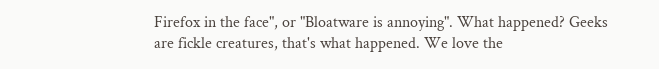Firefox in the face", or "Bloatware is annoying". What happened? Geeks are fickle creatures, that's what happened. We love the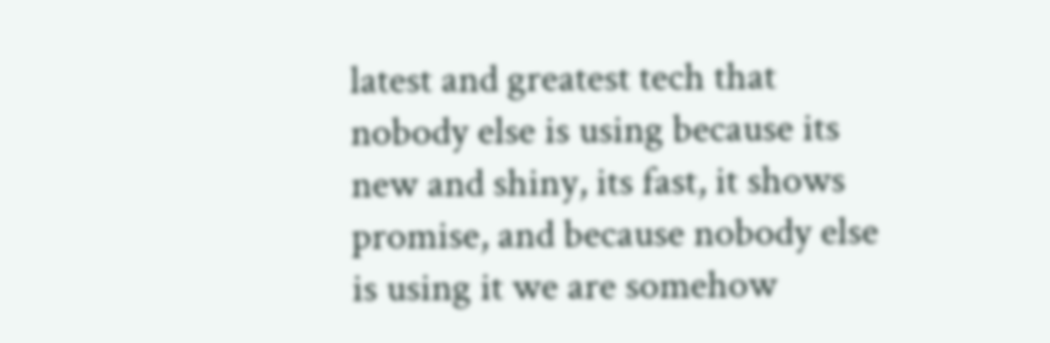latest and greatest tech that nobody else is using because its new and shiny, its fast, it shows promise, and because nobody else is using it we are somehow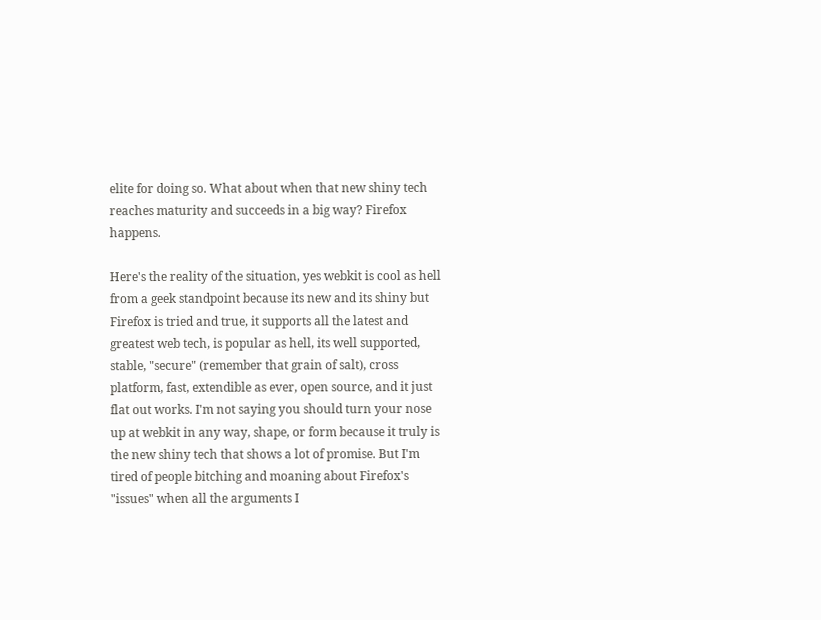elite for doing so. What about when that new shiny tech reaches maturity and succeeds in a big way? Firefox happens.

Here's the reality of the situation, yes webkit is cool as hell from a geek standpoint because its new and its shiny but Firefox is tried and true, it supports all the latest and greatest web tech, is popular as hell, its well supported, stable, "secure" (remember that grain of salt), cross platform, fast, extendible as ever, open source, and it just flat out works. I'm not saying you should turn your nose up at webkit in any way, shape, or form because it truly is the new shiny tech that shows a lot of promise. But I'm tired of people bitching and moaning about Firefox's "issues" when all the arguments I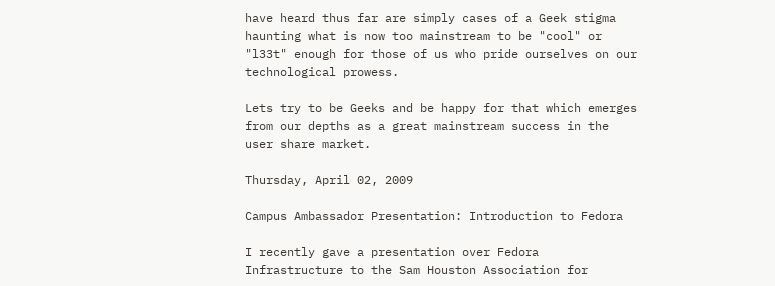have heard thus far are simply cases of a Geek stigma haunting what is now too mainstream to be "cool" or "l33t" enough for those of us who pride ourselves on our technological prowess.

Lets try to be Geeks and be happy for that which emerges from our depths as a great mainstream success in the user share market.

Thursday, April 02, 2009

Campus Ambassador Presentation: Introduction to Fedora

I recently gave a presentation over Fedora Infrastructure to the Sam Houston Association for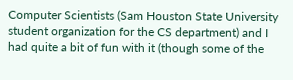Computer Scientists (Sam Houston State University student organization for the CS department) and I had quite a bit of fun with it (though some of the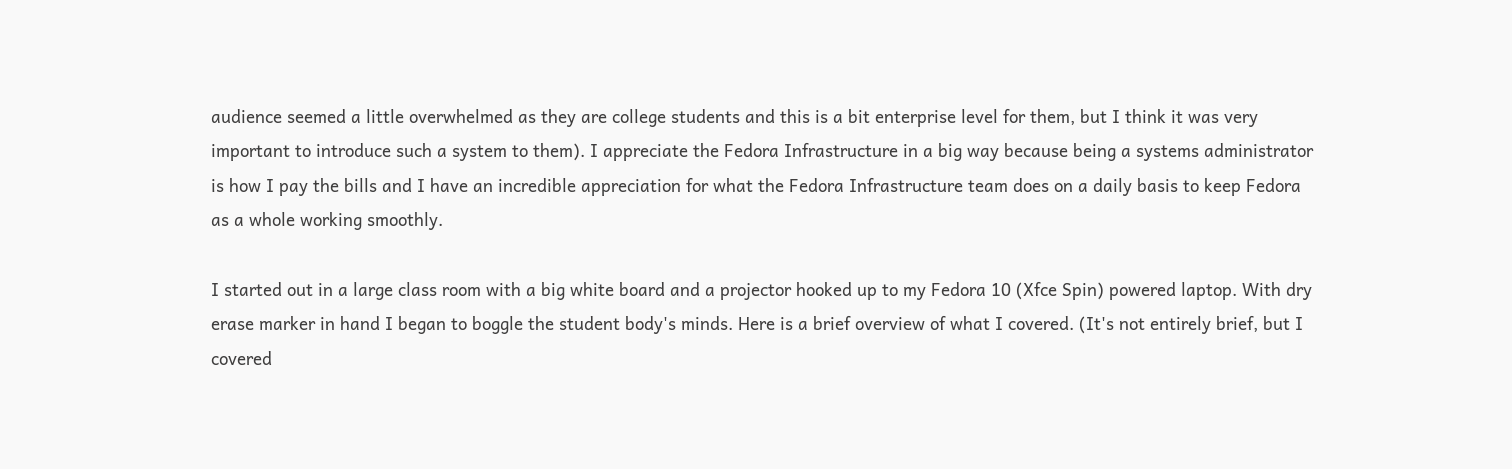audience seemed a little overwhelmed as they are college students and this is a bit enterprise level for them, but I think it was very important to introduce such a system to them). I appreciate the Fedora Infrastructure in a big way because being a systems administrator is how I pay the bills and I have an incredible appreciation for what the Fedora Infrastructure team does on a daily basis to keep Fedora as a whole working smoothly.

I started out in a large class room with a big white board and a projector hooked up to my Fedora 10 (Xfce Spin) powered laptop. With dry erase marker in hand I began to boggle the student body's minds. Here is a brief overview of what I covered. (It's not entirely brief, but I covered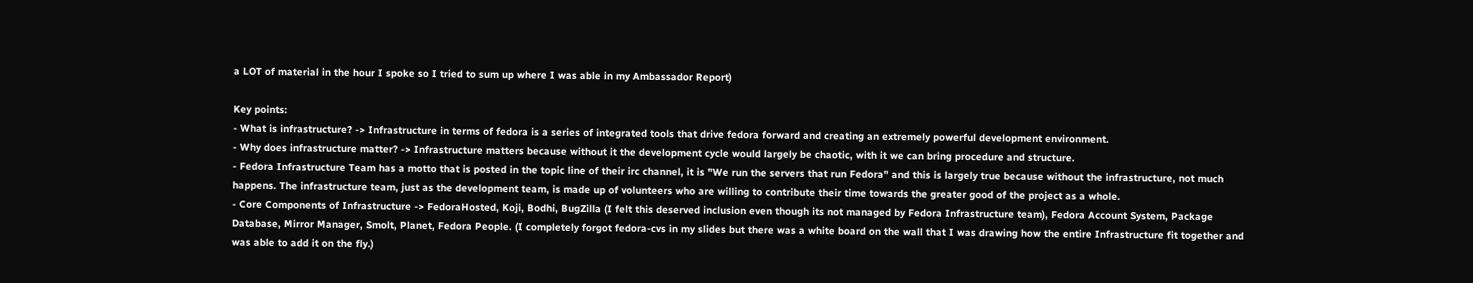a LOT of material in the hour I spoke so I tried to sum up where I was able in my Ambassador Report)

Key points:
- What is infrastructure? -> Infrastructure in terms of fedora is a series of integrated tools that drive fedora forward and creating an extremely powerful development environment.
- Why does infrastructure matter? -> Infrastructure matters because without it the development cycle would largely be chaotic, with it we can bring procedure and structure.
- Fedora Infrastructure Team has a motto that is posted in the topic line of their irc channel, it is "We run the servers that run Fedora" and this is largely true because without the infrastructure, not much happens. The infrastructure team, just as the development team, is made up of volunteers who are willing to contribute their time towards the greater good of the project as a whole.
- Core Components of Infrastructure -> FedoraHosted, Koji, Bodhi, BugZilla (I felt this deserved inclusion even though its not managed by Fedora Infrastructure team), Fedora Account System, Package Database, Mirror Manager, Smolt, Planet, Fedora People. (I completely forgot fedora-cvs in my slides but there was a white board on the wall that I was drawing how the entire Infrastructure fit together and was able to add it on the fly.)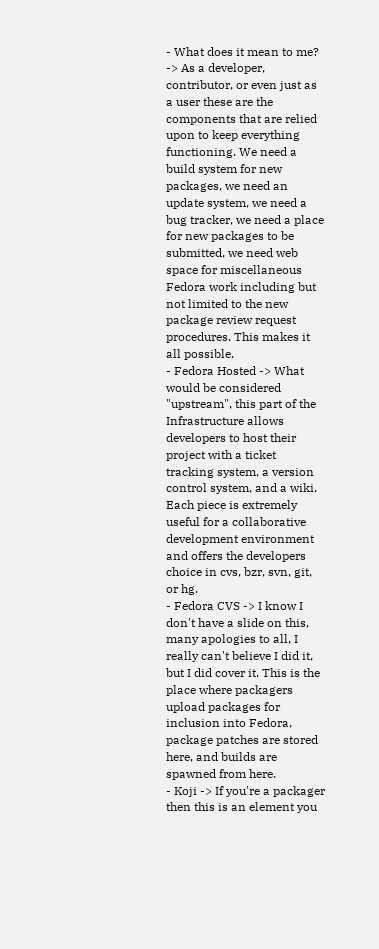- What does it mean to me? -> As a developer, contributor, or even just as a user these are the components that are relied upon to keep everything functioning. We need a build system for new packages, we need an update system, we need a bug tracker, we need a place for new packages to be submitted, we need web space for miscellaneous Fedora work including but not limited to the new package review request procedures. This makes it all possible.
- Fedora Hosted -> What would be considered "upstream", this part of the Infrastructure allows developers to host their project with a ticket tracking system, a version control system, and a wiki. Each piece is extremely useful for a collaborative development environment and offers the developers choice in cvs, bzr, svn, git, or hg.
- Fedora CVS -> I know I don't have a slide on this, many apologies to all, I really can't believe I did it, but I did cover it. This is the place where packagers upload packages for inclusion into Fedora, package patches are stored here, and builds are spawned from here.
- Koji -> If you're a packager then this is an element you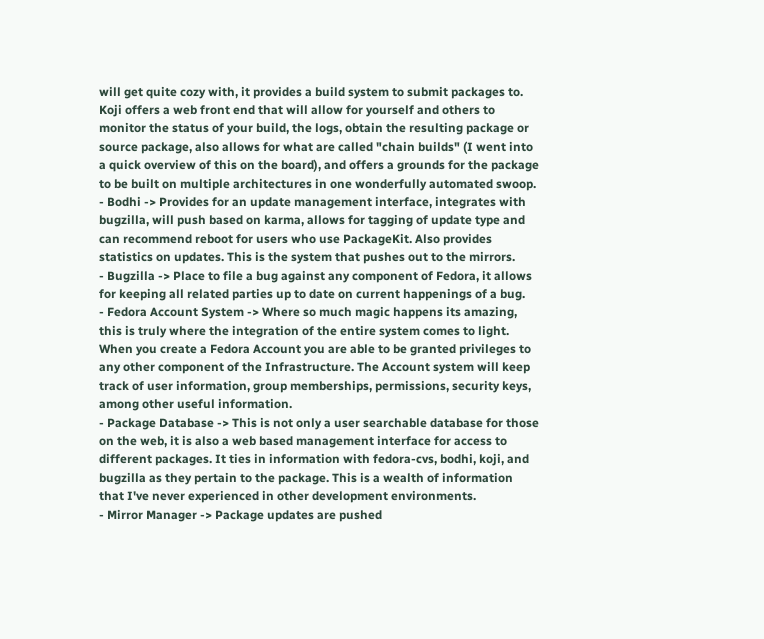will get quite cozy with, it provides a build system to submit packages to. Koji offers a web front end that will allow for yourself and others to monitor the status of your build, the logs, obtain the resulting package or source package, also allows for what are called "chain builds" (I went into a quick overview of this on the board), and offers a grounds for the package to be built on multiple architectures in one wonderfully automated swoop.
- Bodhi -> Provides for an update management interface, integrates with bugzilla, will push based on karma, allows for tagging of update type and can recommend reboot for users who use PackageKit. Also provides statistics on updates. This is the system that pushes out to the mirrors.
- Bugzilla -> Place to file a bug against any component of Fedora, it allows for keeping all related parties up to date on current happenings of a bug.
- Fedora Account System -> Where so much magic happens its amazing, this is truly where the integration of the entire system comes to light. When you create a Fedora Account you are able to be granted privileges to any other component of the Infrastructure. The Account system will keep track of user information, group memberships, permissions, security keys, among other useful information.
- Package Database -> This is not only a user searchable database for those on the web, it is also a web based management interface for access to different packages. It ties in information with fedora-cvs, bodhi, koji, and bugzilla as they pertain to the package. This is a wealth of information that I've never experienced in other development environments.
- Mirror Manager -> Package updates are pushed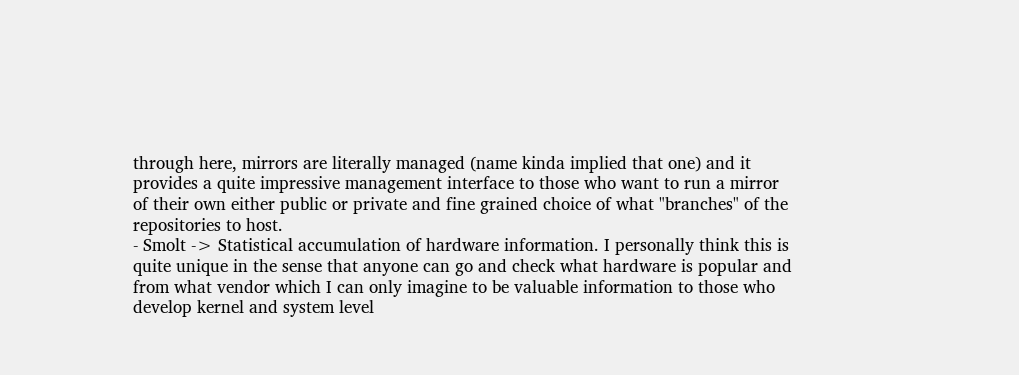through here, mirrors are literally managed (name kinda implied that one) and it provides a quite impressive management interface to those who want to run a mirror of their own either public or private and fine grained choice of what "branches" of the repositories to host.
- Smolt -> Statistical accumulation of hardware information. I personally think this is quite unique in the sense that anyone can go and check what hardware is popular and from what vendor which I can only imagine to be valuable information to those who develop kernel and system level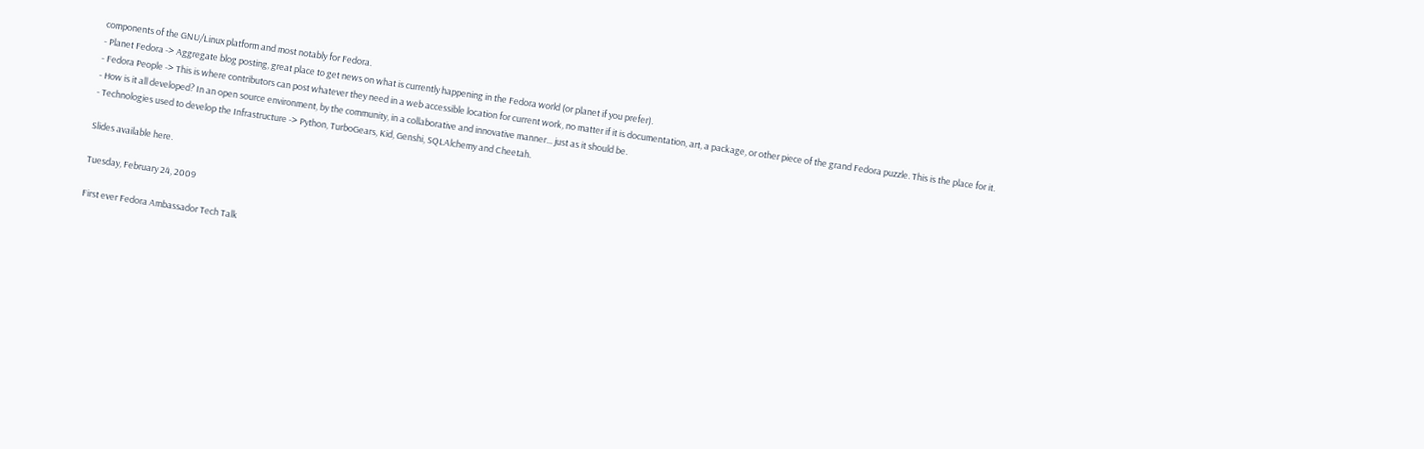components of the GNU/Linux platform and most notably for Fedora.
- Planet Fedora -> Aggregate blog posting, great place to get news on what is currently happening in the Fedora world (or planet if you prefer).
- Fedora People -> This is where contributors can post whatever they need in a web accessible location for current work, no matter if it is documentation, art, a package, or other piece of the grand Fedora puzzle. This is the place for it.
- How is it all developed? In an open source environment, by the community, in a collaborative and innovative manner... just as it should be.
- Technologies used to develop the Infrastructure -> Python, TurboGears, Kid, Genshi, SQLAlchemy and Cheetah.

Slides available here.

Tuesday, February 24, 2009

First ever Fedora Ambassador Tech Talk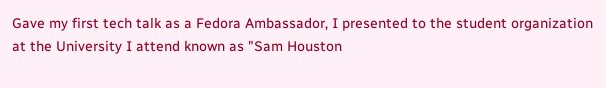Gave my first tech talk as a Fedora Ambassador, I presented to the student organization at the University I attend known as "Sam Houston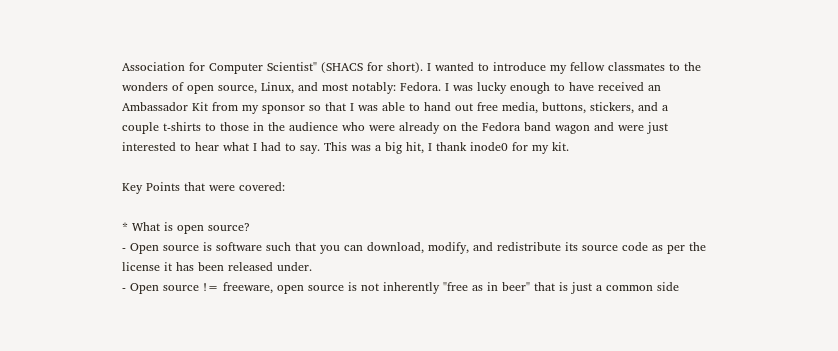Association for Computer Scientist" (SHACS for short). I wanted to introduce my fellow classmates to the wonders of open source, Linux, and most notably: Fedora. I was lucky enough to have received an Ambassador Kit from my sponsor so that I was able to hand out free media, buttons, stickers, and a couple t-shirts to those in the audience who were already on the Fedora band wagon and were just interested to hear what I had to say. This was a big hit, I thank inode0 for my kit.

Key Points that were covered:

* What is open source?
- Open source is software such that you can download, modify, and redistribute its source code as per the license it has been released under.
- Open source != freeware, open source is not inherently "free as in beer" that is just a common side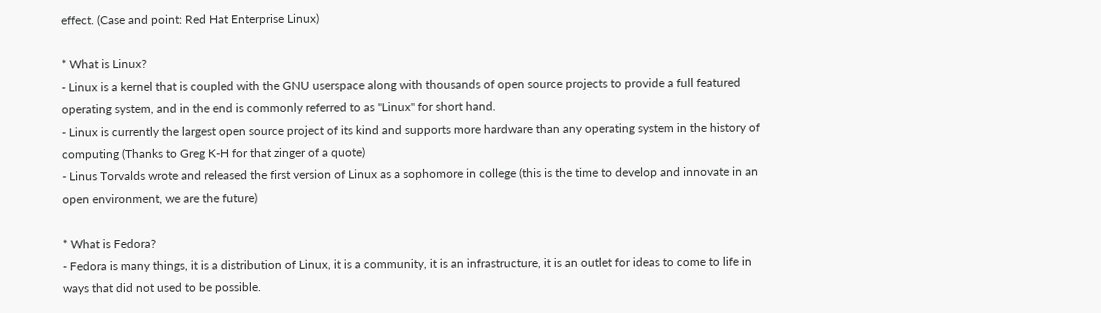effect. (Case and point: Red Hat Enterprise Linux)

* What is Linux?
- Linux is a kernel that is coupled with the GNU userspace along with thousands of open source projects to provide a full featured operating system, and in the end is commonly referred to as "Linux" for short hand.
- Linux is currently the largest open source project of its kind and supports more hardware than any operating system in the history of computing (Thanks to Greg K-H for that zinger of a quote)
- Linus Torvalds wrote and released the first version of Linux as a sophomore in college (this is the time to develop and innovate in an open environment, we are the future)

* What is Fedora?
- Fedora is many things, it is a distribution of Linux, it is a community, it is an infrastructure, it is an outlet for ideas to come to life in ways that did not used to be possible.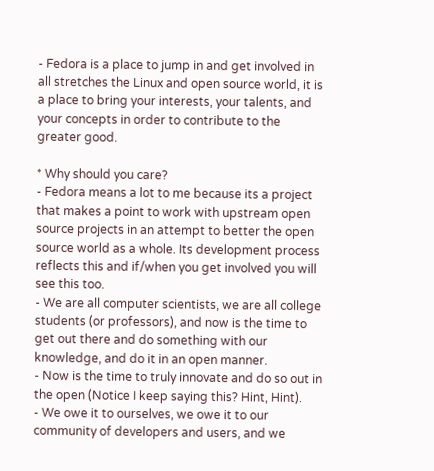- Fedora is a place to jump in and get involved in all stretches the Linux and open source world, it is a place to bring your interests, your talents, and your concepts in order to contribute to the greater good.

* Why should you care?
- Fedora means a lot to me because its a project that makes a point to work with upstream open source projects in an attempt to better the open source world as a whole. Its development process reflects this and if/when you get involved you will see this too.
- We are all computer scientists, we are all college students (or professors), and now is the time to get out there and do something with our knowledge, and do it in an open manner.
- Now is the time to truly innovate and do so out in the open (Notice I keep saying this? Hint, Hint).
- We owe it to ourselves, we owe it to our community of developers and users, and we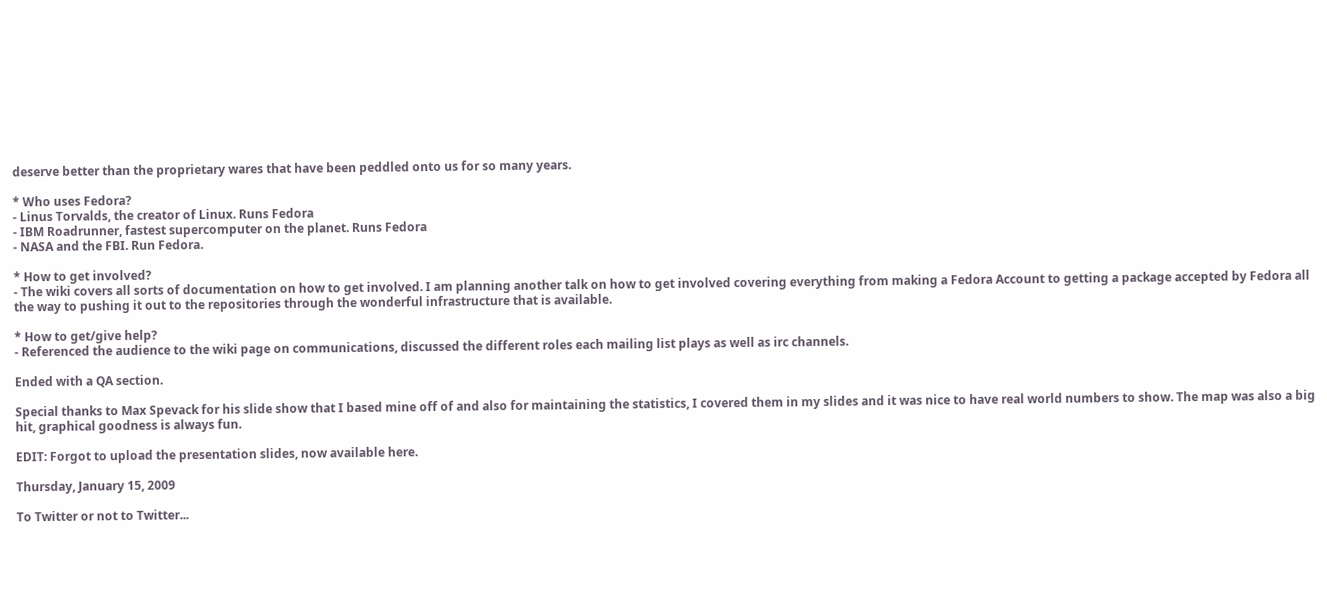deserve better than the proprietary wares that have been peddled onto us for so many years.

* Who uses Fedora?
- Linus Torvalds, the creator of Linux. Runs Fedora
- IBM Roadrunner, fastest supercomputer on the planet. Runs Fedora
- NASA and the FBI. Run Fedora.

* How to get involved?
- The wiki covers all sorts of documentation on how to get involved. I am planning another talk on how to get involved covering everything from making a Fedora Account to getting a package accepted by Fedora all the way to pushing it out to the repositories through the wonderful infrastructure that is available.

* How to get/give help?
- Referenced the audience to the wiki page on communications, discussed the different roles each mailing list plays as well as irc channels.

Ended with a QA section.

Special thanks to Max Spevack for his slide show that I based mine off of and also for maintaining the statistics, I covered them in my slides and it was nice to have real world numbers to show. The map was also a big hit, graphical goodness is always fun.

EDIT: Forgot to upload the presentation slides, now available here.

Thursday, January 15, 2009

To Twitter or not to Twitter...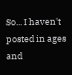So... I haven't posted in ages and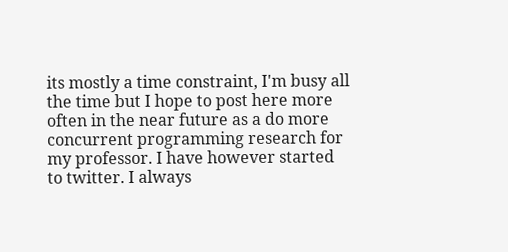its mostly a time constraint, I'm busy all the time but I hope to post here more often in the near future as a do more concurrent programming research for my professor. I have however started to twitter. I always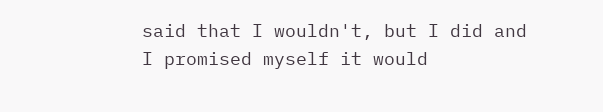said that I wouldn't, but I did and I promised myself it would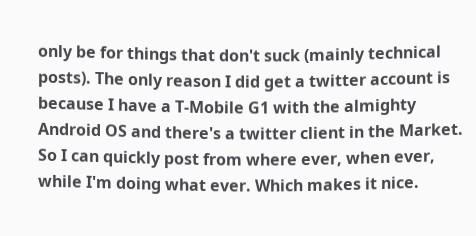only be for things that don't suck (mainly technical posts). The only reason I did get a twitter account is because I have a T-Mobile G1 with the almighty Android OS and there's a twitter client in the Market. So I can quickly post from where ever, when ever, while I'm doing what ever. Which makes it nice.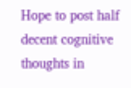Hope to post half decent cognitive thoughts in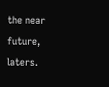the near future, laters.